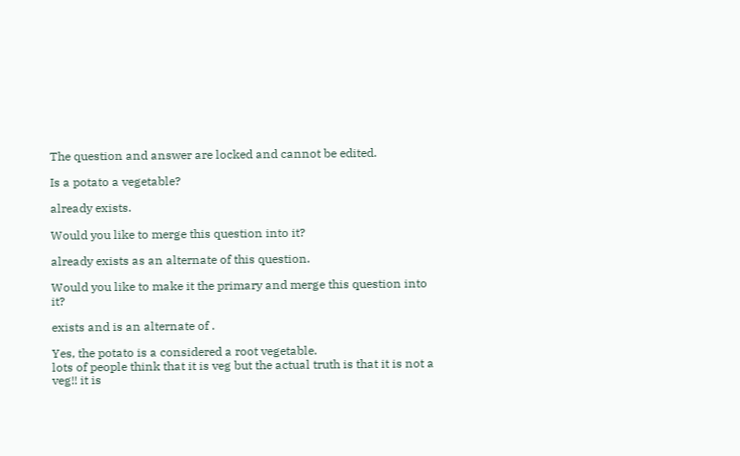The question and answer are locked and cannot be edited.

Is a potato a vegetable?

already exists.

Would you like to merge this question into it?

already exists as an alternate of this question.

Would you like to make it the primary and merge this question into it?

exists and is an alternate of .

Yes, the potato is a considered a root vegetable.
lots of people think that it is veg but the actual truth is that it is not a veg!! it is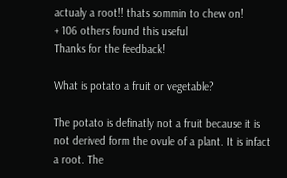actualy a root!! thats sommin to chew on!
+ 106 others found this useful
Thanks for the feedback!

What is potato a fruit or vegetable?

The potato is definatly not a fruit because it is not derived form the ovule of a plant. It is infact a root. The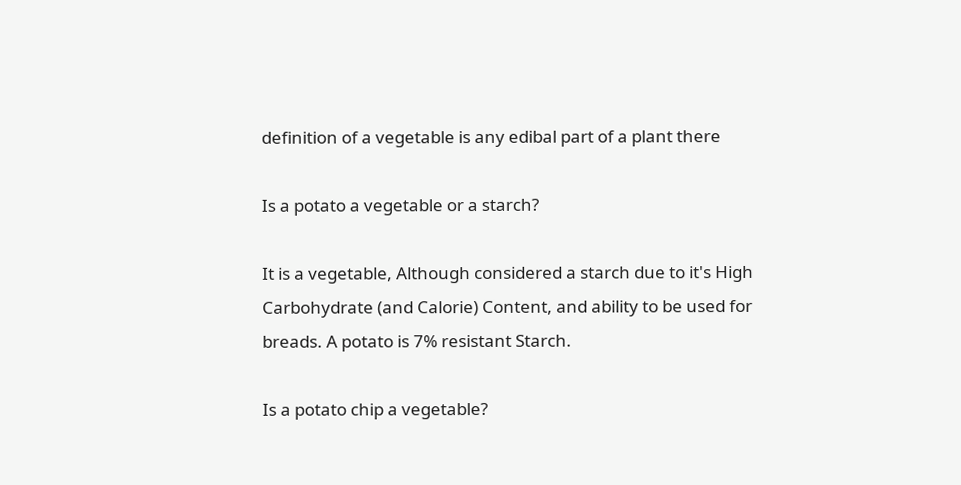definition of a vegetable is any edibal part of a plant there

Is a potato a vegetable or a starch?

It is a vegetable, Although considered a starch due to it's High Carbohydrate (and Calorie) Content, and ability to be used for breads. A potato is 7% resistant Starch.

Is a potato chip a vegetable?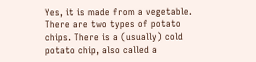Yes, it is made from a vegetable. There are two types of potato chips. There is a (usually) cold potato chip, also called a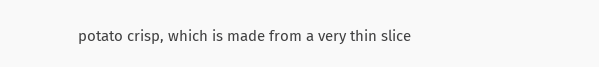potato crisp, which is made from a very thin slice